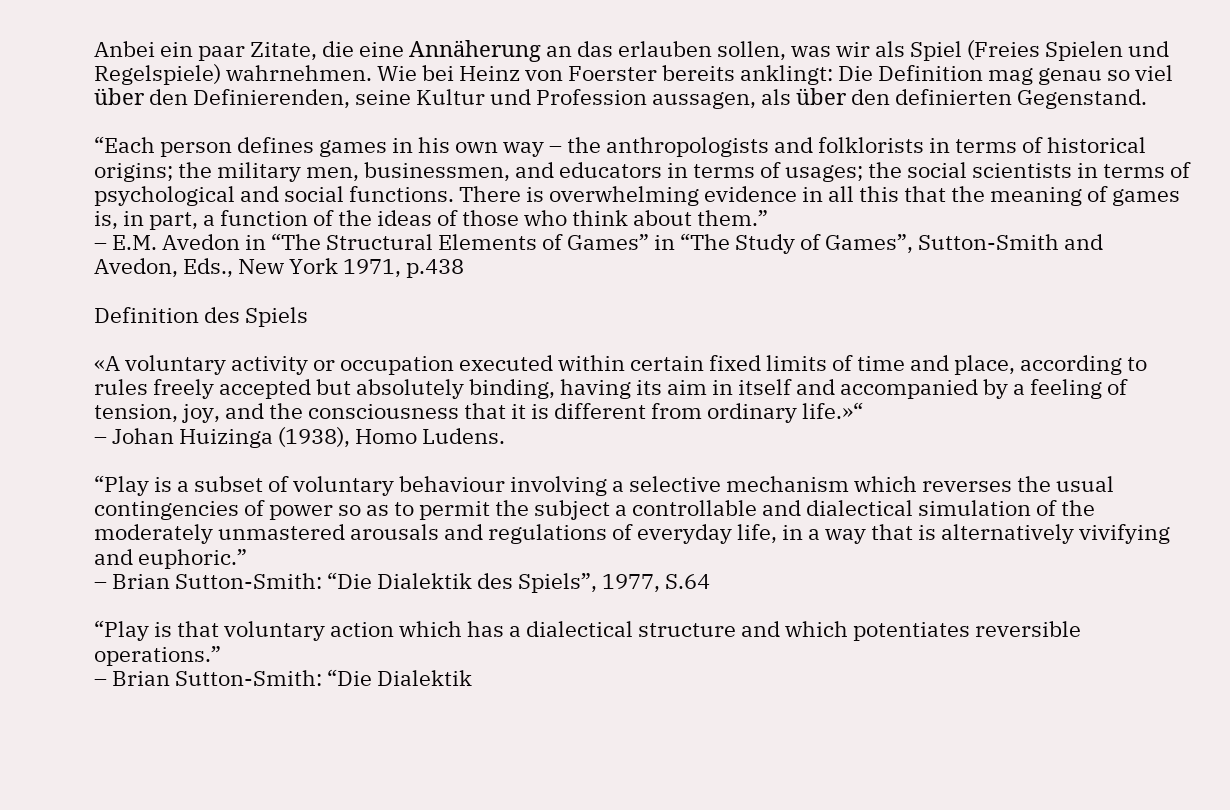Anbei ein paar Zitate, die eine Annäherung an das erlauben sollen, was wir als Spiel (Freies Spielen und Regelspiele) wahrnehmen. Wie bei Heinz von Foerster bereits anklingt: Die Definition mag genau so viel über den Definierenden, seine Kultur und Profession aussagen, als über den definierten Gegenstand.

“Each person defines games in his own way – the anthropologists and folklorists in terms of historical origins; the military men, businessmen, and educators in terms of usages; the social scientists in terms of psychological and social functions. There is overwhelming evidence in all this that the meaning of games is, in part, a function of the ideas of those who think about them.”
– E.M. Avedon in “The Structural Elements of Games” in “The Study of Games”, Sutton-Smith and Avedon, Eds., New York 1971, p.438

Definition des Spiels

«A voluntary activity or occupation executed within certain fixed limits of time and place, according to rules freely accepted but absolutely binding, having its aim in itself and accompanied by a feeling of tension, joy, and the consciousness that it is different from ordinary life.»“
– Johan Huizinga (1938), Homo Ludens.

“Play is a subset of voluntary behaviour involving a selective mechanism which reverses the usual contingencies of power so as to permit the subject a controllable and dialectical simulation of the moderately unmastered arousals and regulations of everyday life, in a way that is alternatively vivifying and euphoric.”
– Brian Sutton-Smith: “Die Dialektik des Spiels”, 1977, S.64

“Play is that voluntary action which has a dialectical structure and which potentiates reversible operations.”
– Brian Sutton-Smith: “Die Dialektik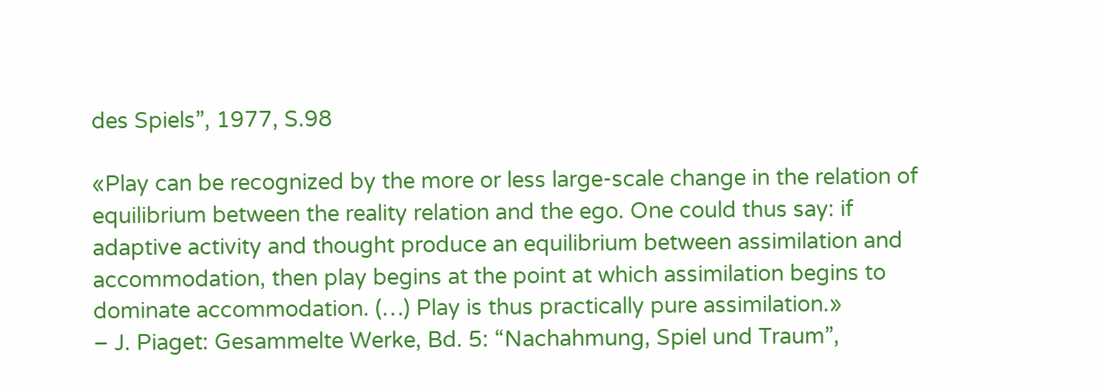des Spiels”, 1977, S.98

«Play can be recognized by the more or less large-scale change in the relation of equilibrium between the reality relation and the ego. One could thus say: if adaptive activity and thought produce an equilibrium between assimilation and accommodation, then play begins at the point at which assimilation begins to dominate accommodation. (…) Play is thus practically pure assimilation.»
– J. Piaget: Gesammelte Werke, Bd. 5: “Nachahmung, Spiel und Traum”,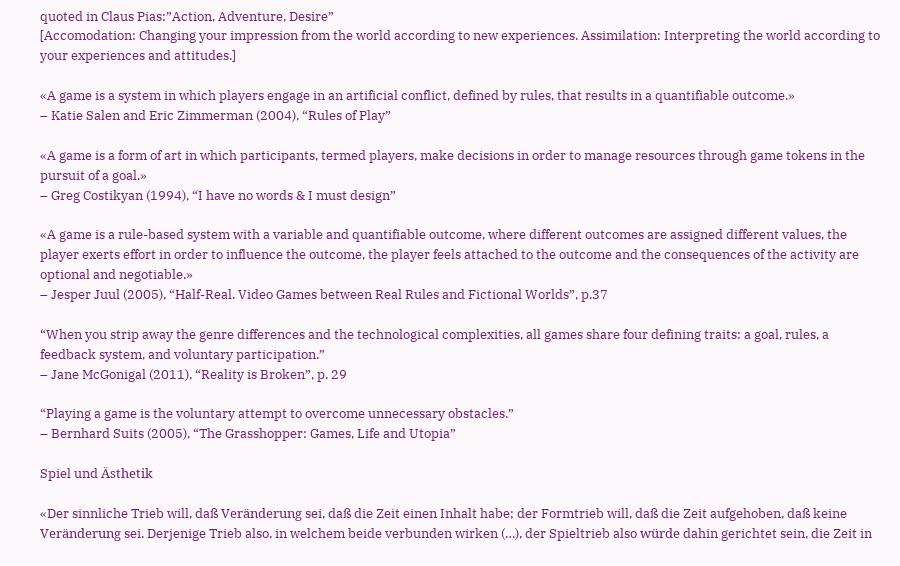quoted in Claus Pias:”Action, Adventure, Desire”
[Accomodation: Changing your impression from the world according to new experiences. Assimilation: Interpreting the world according to your experiences and attitudes.]

«A game is a system in which players engage in an artificial conflict, defined by rules, that results in a quantifiable outcome.»
– Katie Salen and Eric Zimmerman (2004), “Rules of Play”

«A game is a form of art in which participants, termed players, make decisions in order to manage resources through game tokens in the pursuit of a goal.»
– Greg Costikyan (1994), “I have no words & I must design”

«A game is a rule-based system with a variable and quantifiable outcome, where different outcomes are assigned different values, the player exerts effort in order to influence the outcome, the player feels attached to the outcome and the consequences of the activity are optional and negotiable.»
– Jesper Juul (2005), “Half-Real. Video Games between Real Rules and Fictional Worlds”, p.37

“When you strip away the genre differences and the technological complexities, all games share four defining traits: a goal, rules, a feedback system, and voluntary participation.”
– Jane McGonigal (2011), “Reality is Broken”, p. 29

“Playing a game is the voluntary attempt to overcome unnecessary obstacles.”
– Bernhard Suits (2005), “The Grasshopper: Games, Life and Utopia”

Spiel und Ästhetik

«Der sinnliche Trieb will, daß Veränderung sei, daß die Zeit einen Inhalt habe; der Formtrieb will, daß die Zeit aufgehoben, daß keine Veränderung sei. Derjenige Trieb also, in welchem beide verbunden wirken (…), der Spieltrieb also würde dahin gerichtet sein, die Zeit in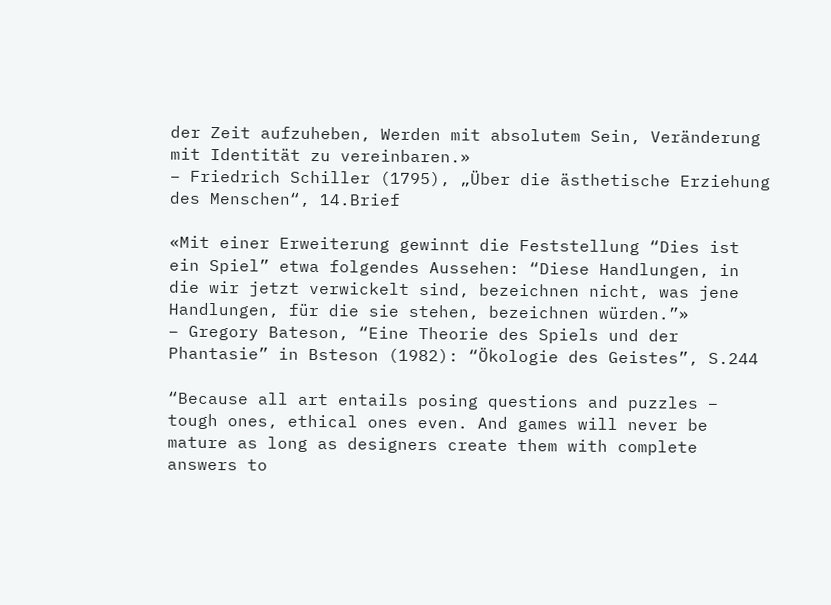der Zeit aufzuheben, Werden mit absolutem Sein, Veränderung mit Identität zu vereinbaren.»
– Friedrich Schiller (1795), „Über die ästhetische Erziehung des Menschen“, 14.Brief

«Mit einer Erweiterung gewinnt die Feststellung “Dies ist ein Spiel” etwa folgendes Aussehen: “Diese Handlungen, in die wir jetzt verwickelt sind, bezeichnen nicht, was jene Handlungen, für die sie stehen, bezeichnen würden.”»
– Gregory Bateson, “Eine Theorie des Spiels und der Phantasie” in Bsteson (1982): “Ökologie des Geistes”, S.244

“Because all art entails posing questions and puzzles – tough ones, ethical ones even. And games will never be mature as long as designers create them with complete answers to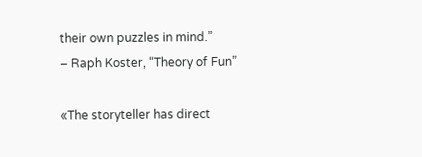their own puzzles in mind.”
– Raph Koster, “Theory of Fun”

«The storyteller has direct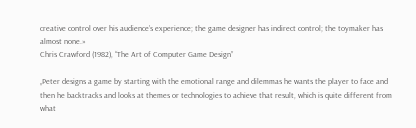creative control over his audience’s experience; the game designer has indirect control; the toymaker has almost none.»
Chris Crawford (1982), “The Art of Computer Game Design”

„Peter designs a game by starting with the emotional range and dilemmas he wants the player to face and then he backtracks and looks at themes or technologies to achieve that result, which is quite different from what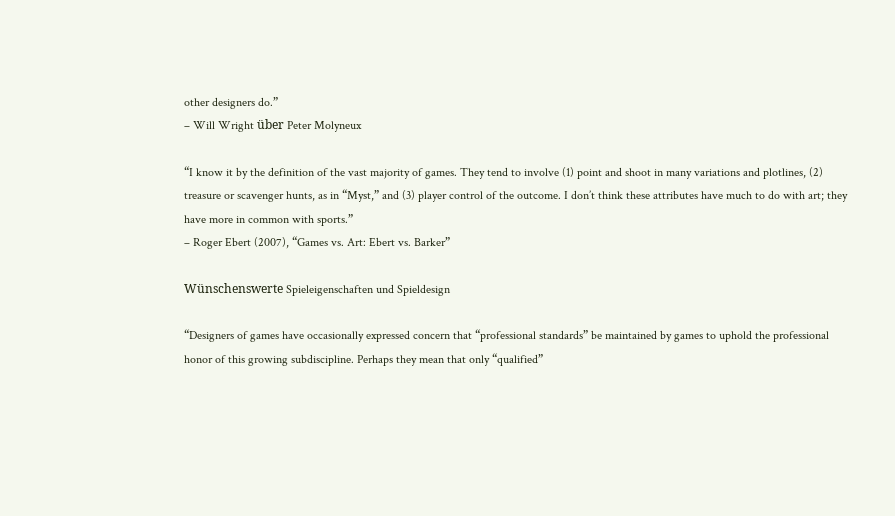other designers do.”
– Will Wright über Peter Molyneux

“I know it by the definition of the vast majority of games. They tend to involve (1) point and shoot in many variations and plotlines, (2) treasure or scavenger hunts, as in “Myst,” and (3) player control of the outcome. I don’t think these attributes have much to do with art; they have more in common with sports.”
– Roger Ebert (2007), “Games vs. Art: Ebert vs. Barker”

Wünschenswerte Spieleigenschaften und Spieldesign

“Designers of games have occasionally expressed concern that “professional standards” be maintained by games to uphold the professional honor of this growing subdiscipline. Perhaps they mean that only “qualified”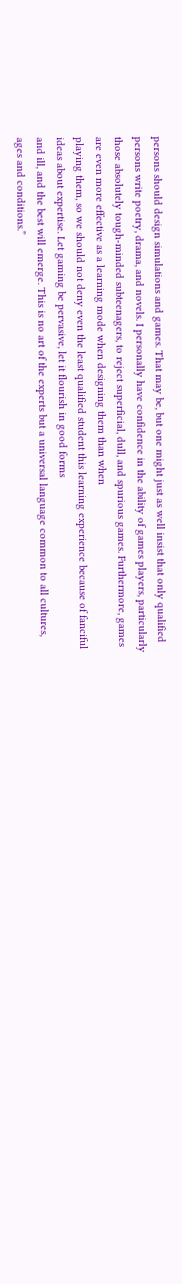persons should design simulations and games. That may be, but one might just as well insist that only qualified persons write poetry, drama, and novels. I personally have confidence in the ability of games players, particularly those absolutely tough-minded subteenagers, to reject superficial, dull, and spurious games. Furthermore, games are even more effective as a learning mode when designing them than when
playing them, so we should not deny even the least qualified student this learning experience because of fanciful ideas about expertise. Let gaming be pervasive, let it flourish in good forms
and ill, and the best will emerge. This is no art of the experts but a universal language common to all cultures, ages and conditions.”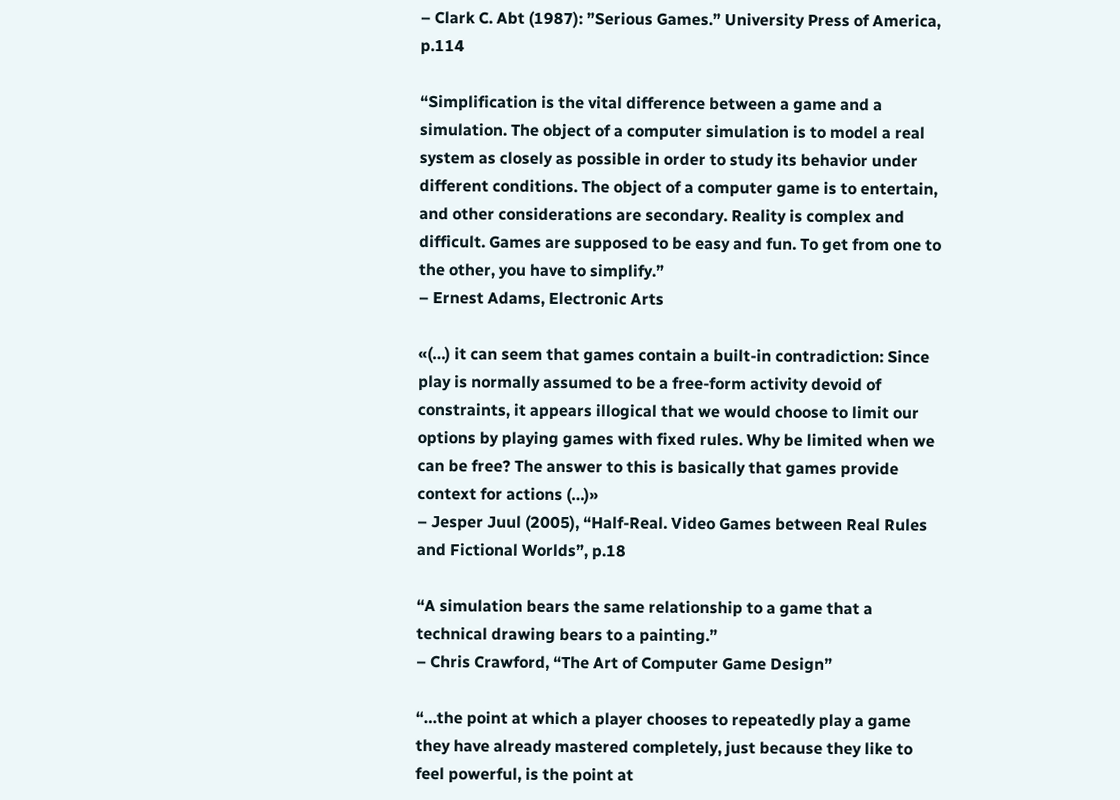– Clark C. Abt (1987): ”Serious Games.” University Press of America, p.114

“Simplification is the vital difference between a game and a simulation. The object of a computer simulation is to model a real system as closely as possible in order to study its behavior under different conditions. The object of a computer game is to entertain, and other considerations are secondary. Reality is complex and difficult. Games are supposed to be easy and fun. To get from one to the other, you have to simplify.”
– Ernest Adams, Electronic Arts

«(…) it can seem that games contain a built-in contradiction: Since play is normally assumed to be a free-form activity devoid of constraints, it appears illogical that we would choose to limit our options by playing games with fixed rules. Why be limited when we can be free? The answer to this is basically that games provide context for actions (…)»
– Jesper Juul (2005), “Half-Real. Video Games between Real Rules and Fictional Worlds”, p.18

“A simulation bears the same relationship to a game that a technical drawing bears to a painting.”
– Chris Crawford, “The Art of Computer Game Design”

“…the point at which a player chooses to repeatedly play a game they have already mastered completely, just because they like to feel powerful, is the point at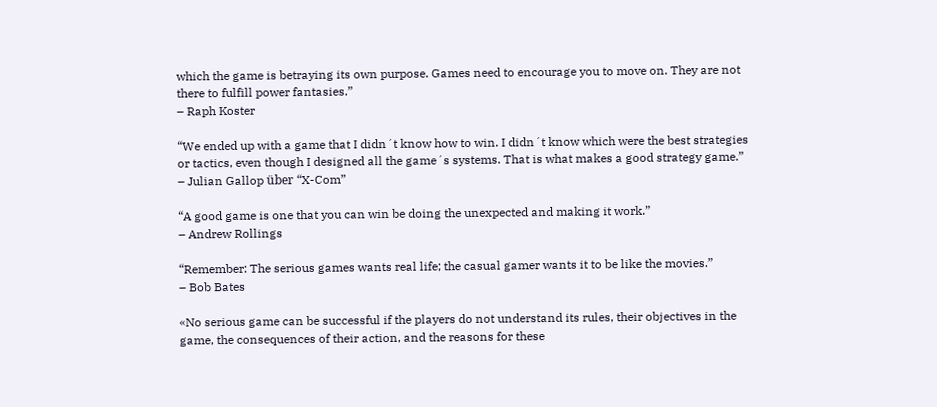which the game is betraying its own purpose. Games need to encourage you to move on. They are not there to fulfill power fantasies.”
– Raph Koster

“We ended up with a game that I didn´t know how to win. I didn´t know which were the best strategies or tactics, even though I designed all the game´s systems. That is what makes a good strategy game.”
– Julian Gallop über “X-Com”

“A good game is one that you can win be doing the unexpected and making it work.”
– Andrew Rollings

“Remember: The serious games wants real life; the casual gamer wants it to be like the movies.”
– Bob Bates

«No serious game can be successful if the players do not understand its rules, their objectives in the game, the consequences of their action, and the reasons for these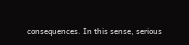consequences. In this sense, serious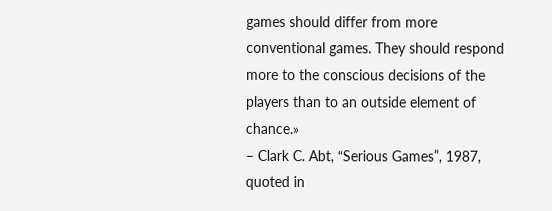games should differ from more conventional games. They should respond more to the conscious decisions of the players than to an outside element of chance.»
– Clark C. Abt, “Serious Games”, 1987, quoted in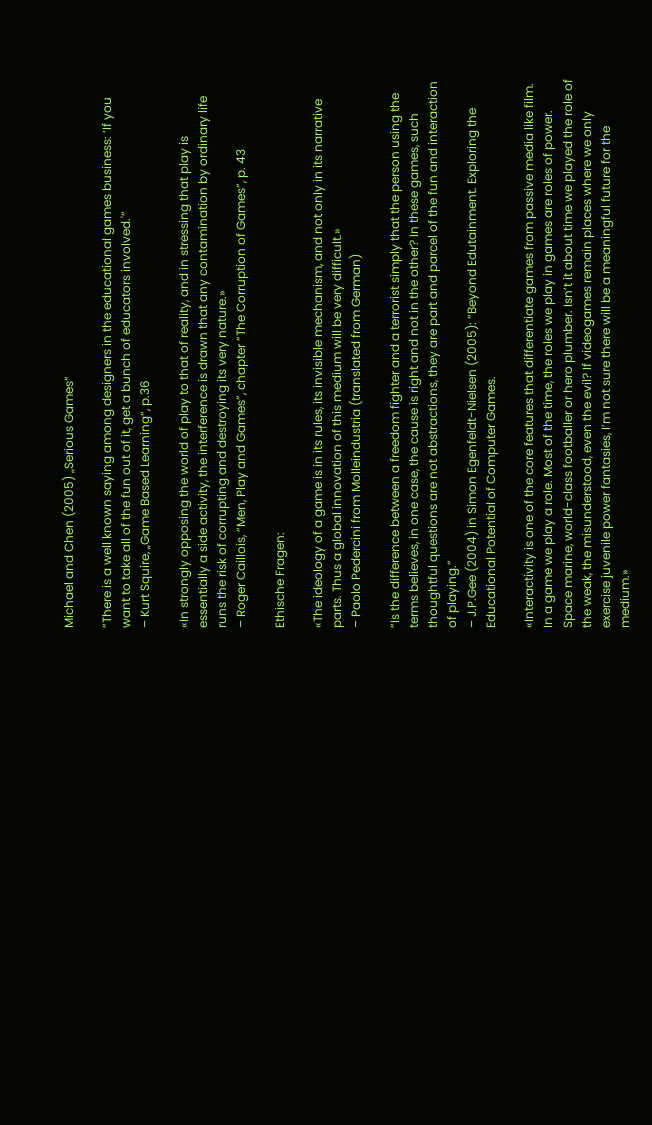Michael and Chen (2005) „Serious Games“

“There is a well known saying among designers in the educational games business: ‘If you want to take all of the fun out of it, get a bunch of educators involved.'”
– Kurt Squire, „Game Based Learning“, p.36

«In strongly opposing the world of play to that of reality, and in stressing that play is essentially a side activity, the interference is drawn that any contamination by ordinary life runs the risk of corrupting and destroying its very nature.»
– Roger Caillois, “Men, Play and Games”, chapter “The Corruption of Games”, p. 43

Ethische Fragen:

«The ideology of a game is in its rules, its invisible mechanism, and not only in its narrative parts. Thus a global innovation of this medium will be very difficult.»
– Paolo Pedercini from Molleindustria (translated from German)

“Is the difference between a freedom fighter and a terrorist simply that the person using the terms believes, in one case, the cause is right and not in the other? In these games, such thoughtful questions are not abstractions, they are part and parcel of the fun and interaction of playing.”
– J.P.Gee (2004) in Simon Egenfeldt-Nielsen (2005): “Beyond Edutainment. Exploring the Educational Potential of Computer Games.

«Interactivity is one of the core features that differentiate games from passive media like film. In a game we play a role. Most of the time, the roles we play in games are roles of power. Space marine, world-class footballer or hero plumber. Isn’t it about time we played the role of the weak, the misunderstood, even the evil? If videogames remain places where we only exercise juvenile power fantasies, I’m not sure there will be a meaningful future for the medium.»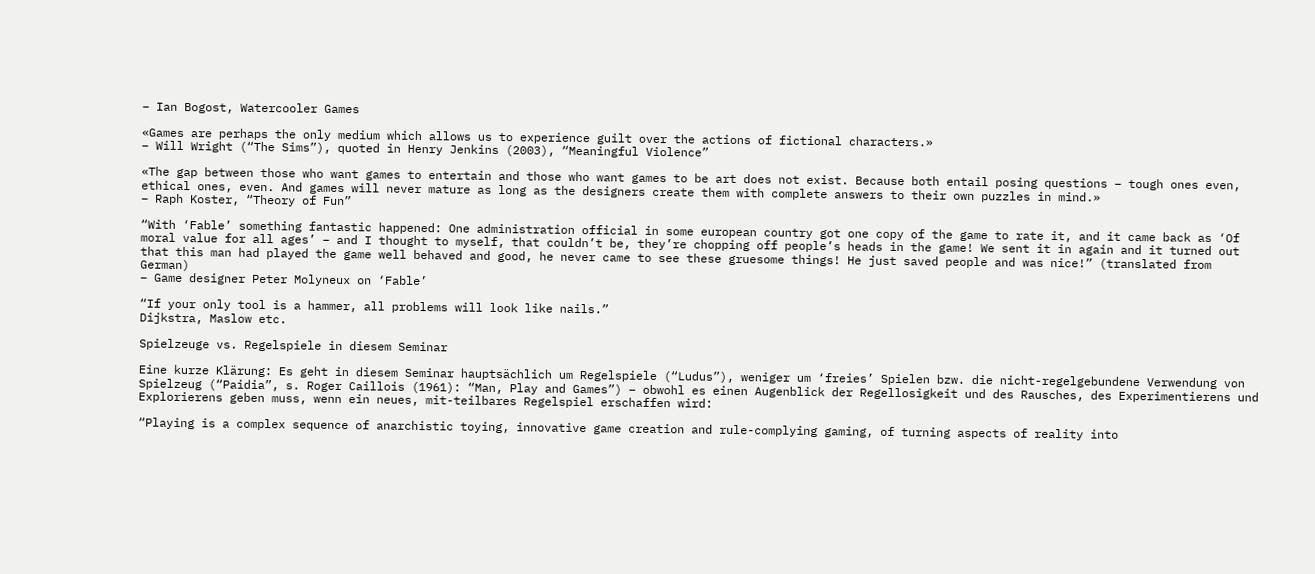– Ian Bogost, Watercooler Games

«Games are perhaps the only medium which allows us to experience guilt over the actions of fictional characters.»
– Will Wright (“The Sims”), quoted in Henry Jenkins (2003), “Meaningful Violence”

«The gap between those who want games to entertain and those who want games to be art does not exist. Because both entail posing questions – tough ones even, ethical ones, even. And games will never mature as long as the designers create them with complete answers to their own puzzles in mind.»
– Raph Koster, “Theory of Fun”

“With ‘Fable’ something fantastic happened: One administration official in some european country got one copy of the game to rate it, and it came back as ‘Of moral value for all ages’ – and I thought to myself, that couldn’t be, they’re chopping off people’s heads in the game! We sent it in again and it turned out that this man had played the game well behaved and good, he never came to see these gruesome things! He just saved people and was nice!” (translated from German)
– Game designer Peter Molyneux on ‘Fable’

“If your only tool is a hammer, all problems will look like nails.”
Dijkstra, Maslow etc.

Spielzeuge vs. Regelspiele in diesem Seminar

Eine kurze Klärung: Es geht in diesem Seminar hauptsächlich um Regelspiele (“Ludus”), weniger um ‘freies’ Spielen bzw. die nicht-regelgebundene Verwendung von Spielzeug (“Paidia”, s. Roger Caillois (1961): “Man, Play and Games”) – obwohl es einen Augenblick der Regellosigkeit und des Rausches, des Experimentierens und Explorierens geben muss, wenn ein neues, mit-teilbares Regelspiel erschaffen wird:

“Playing is a complex sequence of anarchistic toying, innovative game creation and rule-complying gaming, of turning aspects of reality into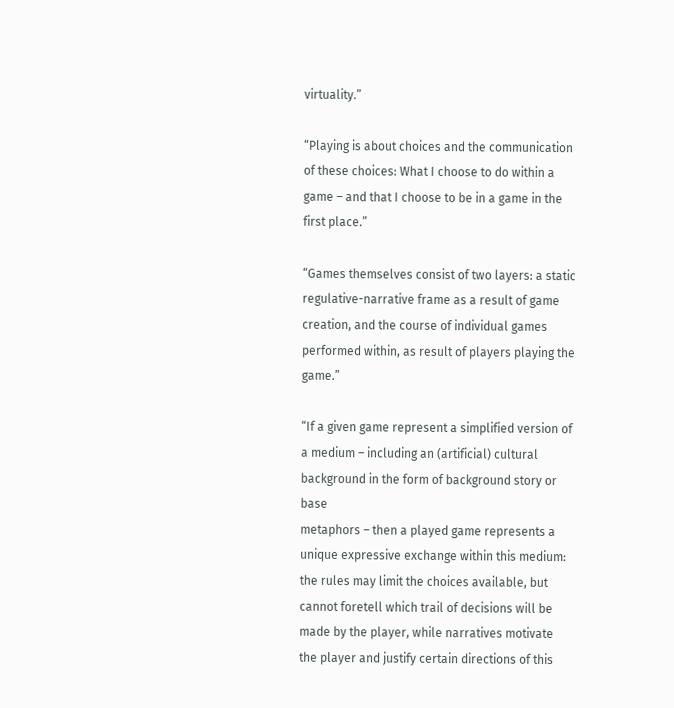virtuality.”

“Playing is about choices and the communication of these choices: What I choose to do within a game – and that I choose to be in a game in the first place.”

“Games themselves consist of two layers: a static regulative-narrative frame as a result of game creation, and the course of individual games performed within, as result of players playing the game.”

“If a given game represent a simplified version of a medium – including an (artificial) cultural background in the form of background story or base
metaphors – then a played game represents a unique expressive exchange within this medium: the rules may limit the choices available, but cannot foretell which trail of decisions will be made by the player, while narratives motivate the player and justify certain directions of this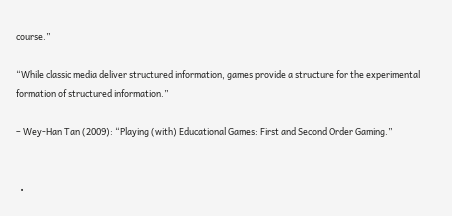course.”

“While classic media deliver structured information, games provide a structure for the experimental formation of structured information.”

– Wey-Han Tan (2009): “Playing (with) Educational Games: First and Second Order Gaming.”


  •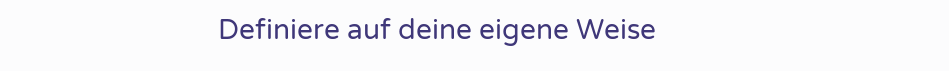Definiere auf deine eigene Weise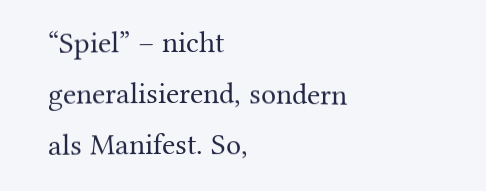“Spiel” – nicht generalisierend, sondern als Manifest. So,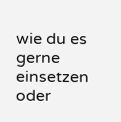wie du es gerne einsetzen oder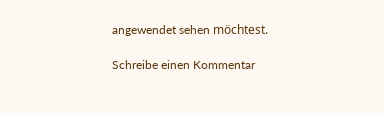angewendet sehen möchtest.

Schreibe einen Kommentar